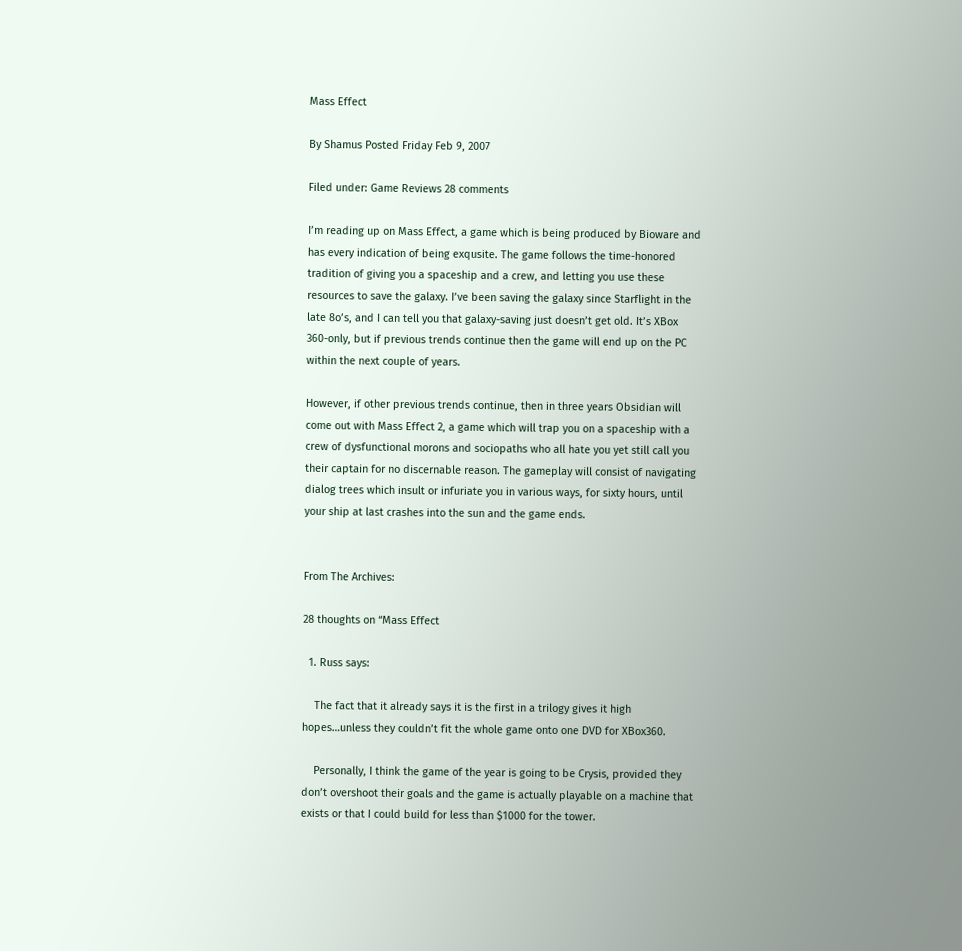Mass Effect

By Shamus Posted Friday Feb 9, 2007

Filed under: Game Reviews 28 comments

I’m reading up on Mass Effect, a game which is being produced by Bioware and has every indication of being exqusite. The game follows the time-honored tradition of giving you a spaceship and a crew, and letting you use these resources to save the galaxy. I’ve been saving the galaxy since Starflight in the late 8o’s, and I can tell you that galaxy-saving just doesn’t get old. It’s XBox 360-only, but if previous trends continue then the game will end up on the PC within the next couple of years.

However, if other previous trends continue, then in three years Obsidian will come out with Mass Effect 2, a game which will trap you on a spaceship with a crew of dysfunctional morons and sociopaths who all hate you yet still call you their captain for no discernable reason. The gameplay will consist of navigating dialog trees which insult or infuriate you in various ways, for sixty hours, until your ship at last crashes into the sun and the game ends.


From The Archives:

28 thoughts on “Mass Effect

  1. Russ says:

    The fact that it already says it is the first in a trilogy gives it high hopes…unless they couldn’t fit the whole game onto one DVD for XBox360.

    Personally, I think the game of the year is going to be Crysis, provided they don’t overshoot their goals and the game is actually playable on a machine that exists or that I could build for less than $1000 for the tower.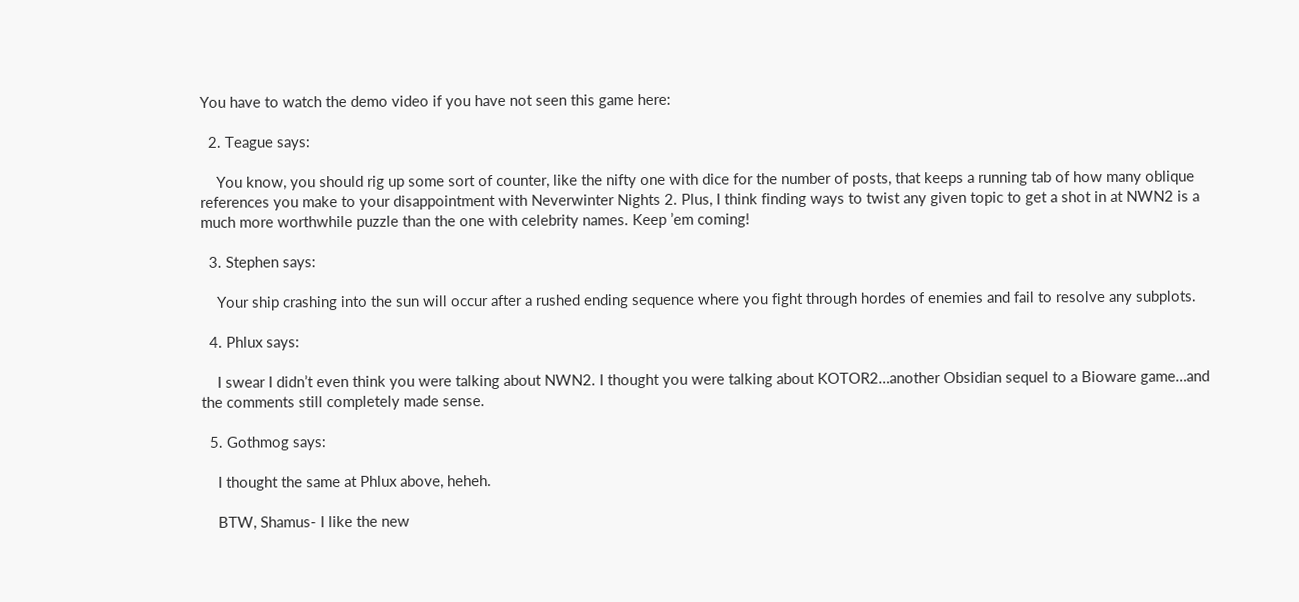You have to watch the demo video if you have not seen this game here:

  2. Teague says:

    You know, you should rig up some sort of counter, like the nifty one with dice for the number of posts, that keeps a running tab of how many oblique references you make to your disappointment with Neverwinter Nights 2. Plus, I think finding ways to twist any given topic to get a shot in at NWN2 is a much more worthwhile puzzle than the one with celebrity names. Keep ’em coming!

  3. Stephen says:

    Your ship crashing into the sun will occur after a rushed ending sequence where you fight through hordes of enemies and fail to resolve any subplots.

  4. Phlux says:

    I swear I didn’t even think you were talking about NWN2. I thought you were talking about KOTOR2…another Obsidian sequel to a Bioware game…and the comments still completely made sense.

  5. Gothmog says:

    I thought the same at Phlux above, heheh.

    BTW, Shamus- I like the new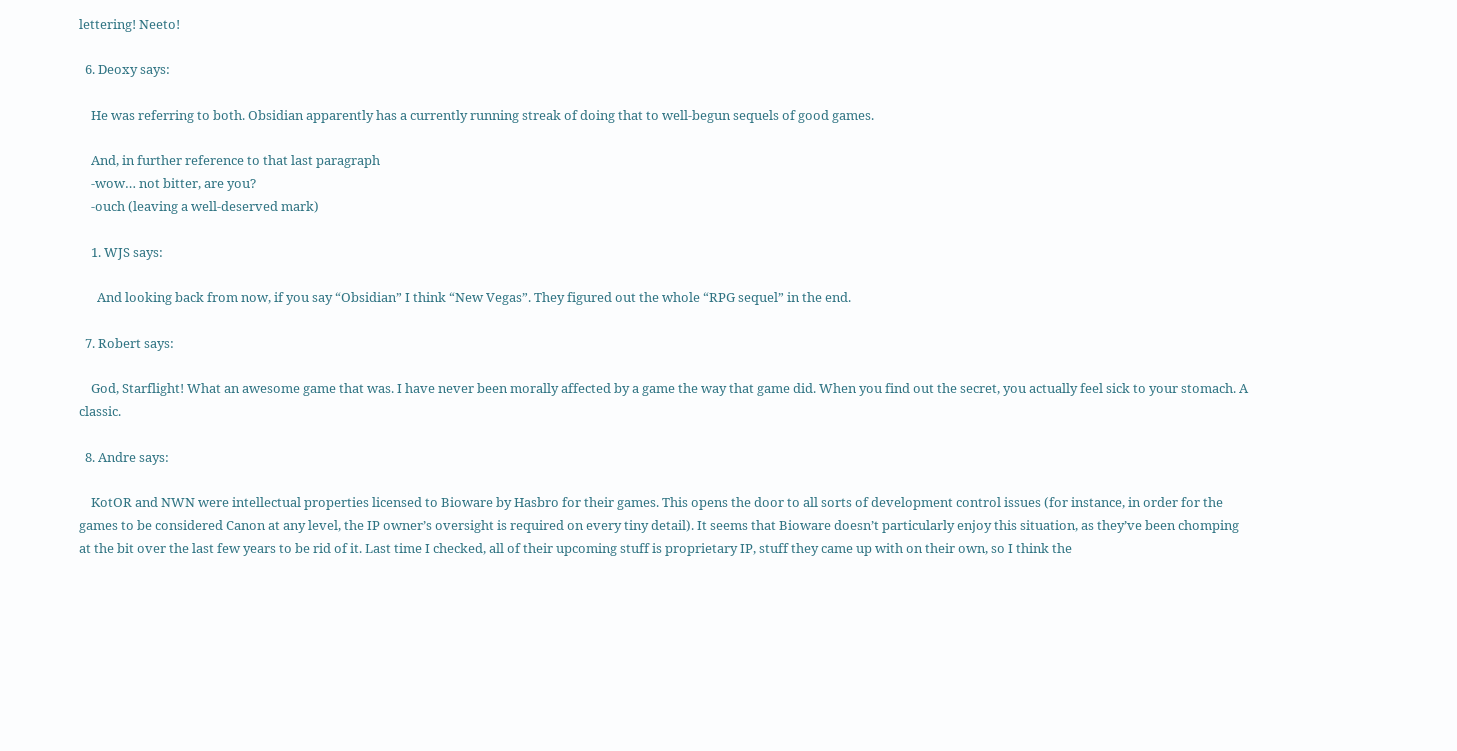lettering! Neeto!

  6. Deoxy says:

    He was referring to both. Obsidian apparently has a currently running streak of doing that to well-begun sequels of good games.

    And, in further reference to that last paragraph
    -wow… not bitter, are you?
    -ouch (leaving a well-deserved mark)

    1. WJS says:

      And looking back from now, if you say “Obsidian” I think “New Vegas”. They figured out the whole “RPG sequel” in the end.

  7. Robert says:

    God, Starflight! What an awesome game that was. I have never been morally affected by a game the way that game did. When you find out the secret, you actually feel sick to your stomach. A classic.

  8. Andre says:

    KotOR and NWN were intellectual properties licensed to Bioware by Hasbro for their games. This opens the door to all sorts of development control issues (for instance, in order for the games to be considered Canon at any level, the IP owner’s oversight is required on every tiny detail). It seems that Bioware doesn’t particularly enjoy this situation, as they’ve been chomping at the bit over the last few years to be rid of it. Last time I checked, all of their upcoming stuff is proprietary IP, stuff they came up with on their own, so I think the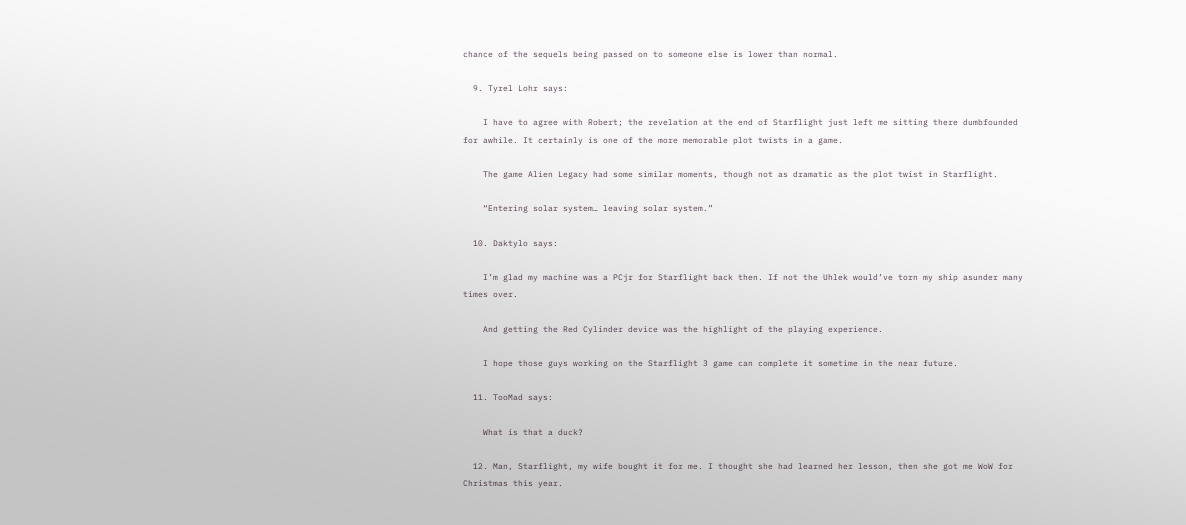chance of the sequels being passed on to someone else is lower than normal.

  9. Tyrel Lohr says:

    I have to agree with Robert; the revelation at the end of Starflight just left me sitting there dumbfounded for awhile. It certainly is one of the more memorable plot twists in a game.

    The game Alien Legacy had some similar moments, though not as dramatic as the plot twist in Starflight.

    “Entering solar system… leaving solar system.”

  10. Daktylo says:

    I’m glad my machine was a PCjr for Starflight back then. If not the Uhlek would’ve torn my ship asunder many times over.

    And getting the Red Cylinder device was the highlight of the playing experience.

    I hope those guys working on the Starflight 3 game can complete it sometime in the near future.

  11. TooMad says:

    What is that a duck?

  12. Man, Starflight, my wife bought it for me. I thought she had learned her lesson, then she got me WoW for Christmas this year.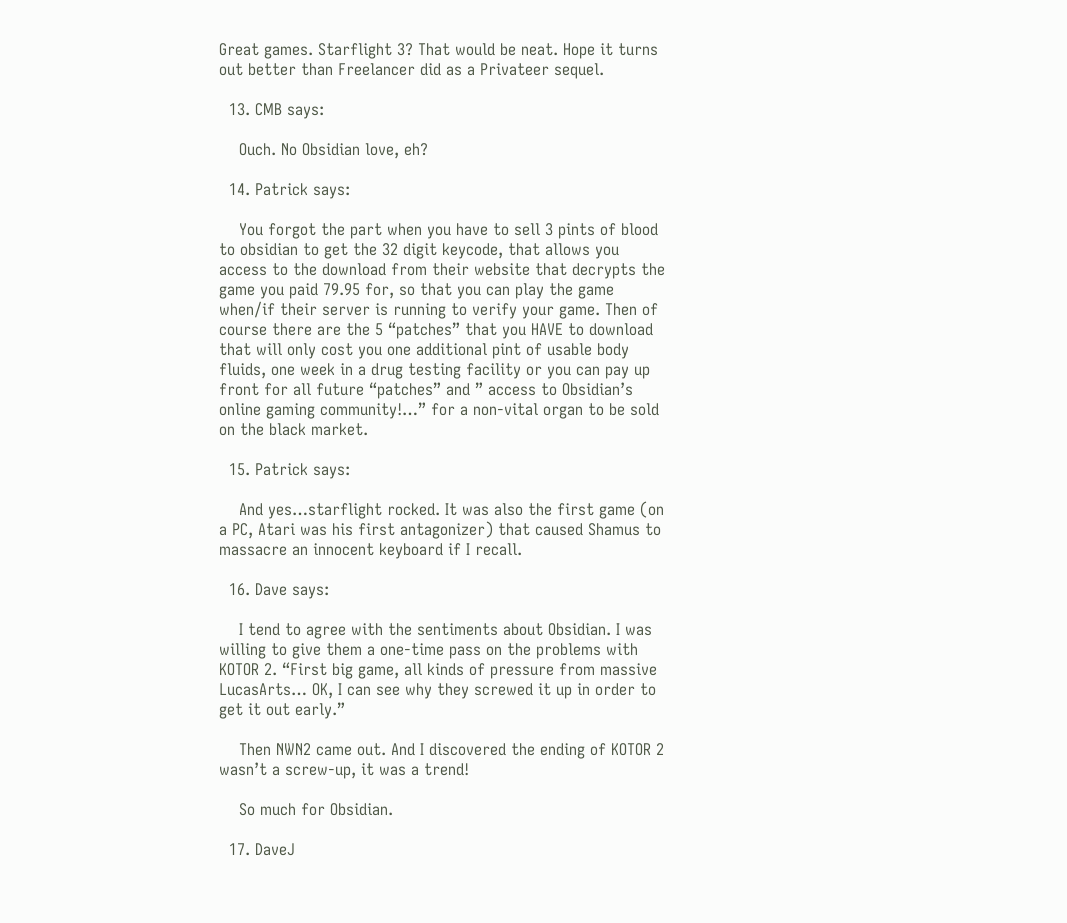Great games. Starflight 3? That would be neat. Hope it turns out better than Freelancer did as a Privateer sequel.

  13. CMB says:

    Ouch. No Obsidian love, eh?

  14. Patrick says:

    You forgot the part when you have to sell 3 pints of blood to obsidian to get the 32 digit keycode, that allows you access to the download from their website that decrypts the game you paid 79.95 for, so that you can play the game when/if their server is running to verify your game. Then of course there are the 5 “patches” that you HAVE to download that will only cost you one additional pint of usable body fluids, one week in a drug testing facility or you can pay up front for all future “patches” and ” access to Obsidian’s online gaming community!…” for a non-vital organ to be sold on the black market.

  15. Patrick says:

    And yes…starflight rocked. It was also the first game (on a PC, Atari was his first antagonizer) that caused Shamus to massacre an innocent keyboard if I recall.

  16. Dave says:

    I tend to agree with the sentiments about Obsidian. I was willing to give them a one-time pass on the problems with KOTOR 2. “First big game, all kinds of pressure from massive LucasArts… OK, I can see why they screwed it up in order to get it out early.”

    Then NWN2 came out. And I discovered the ending of KOTOR 2 wasn’t a screw-up, it was a trend!

    So much for Obsidian.

  17. DaveJ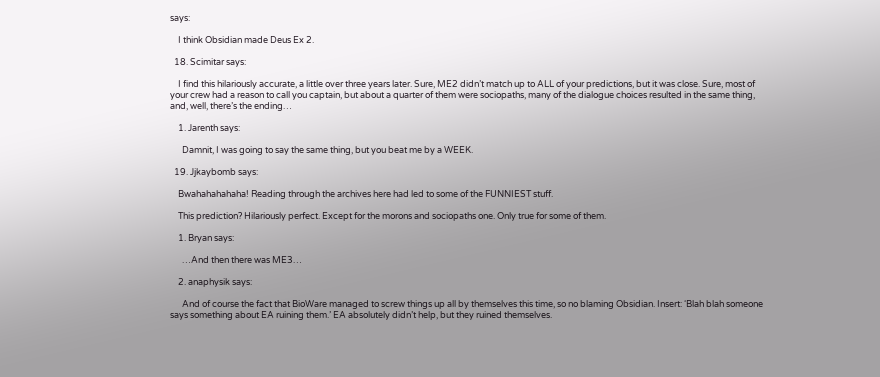says:

    I think Obsidian made Deus Ex 2.

  18. Scimitar says:

    I find this hilariously accurate, a little over three years later. Sure, ME2 didn’t match up to ALL of your predictions, but it was close. Sure, most of your crew had a reason to call you captain, but about a quarter of them were sociopaths, many of the dialogue choices resulted in the same thing, and, well, there’s the ending…

    1. Jarenth says:

      Damnit, I was going to say the same thing, but you beat me by a WEEK.

  19. Jjkaybomb says:

    Bwahahahahaha! Reading through the archives here had led to some of the FUNNIEST stuff.

    This prediction? Hilariously perfect. Except for the morons and sociopaths one. Only true for some of them.

    1. Bryan says:

      …And then there was ME3…

    2. anaphysik says:

      And of course the fact that BioWare managed to screw things up all by themselves this time, so no blaming Obsidian. Insert: ‘Blah blah someone says something about EA ruining them.’ EA absolutely didn’t help, but they ruined themselves.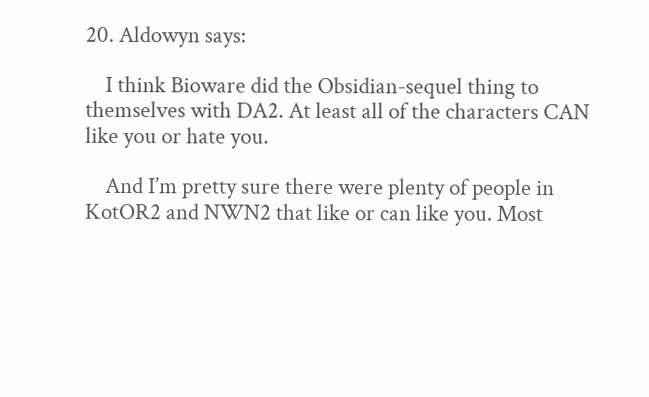20. Aldowyn says:

    I think Bioware did the Obsidian-sequel thing to themselves with DA2. At least all of the characters CAN like you or hate you.

    And I’m pretty sure there were plenty of people in KotOR2 and NWN2 that like or can like you. Most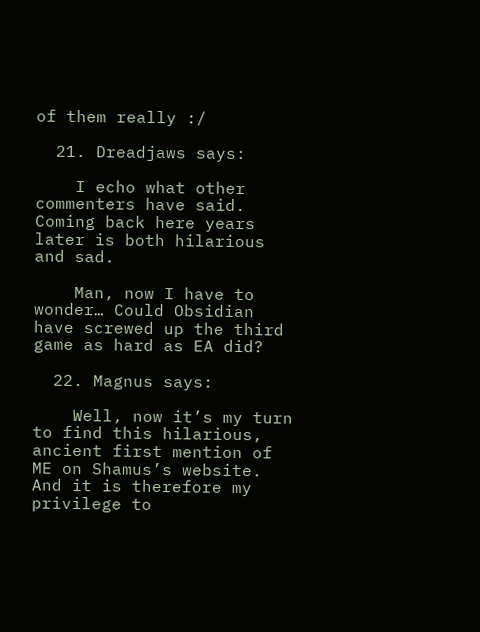of them really :/

  21. Dreadjaws says:

    I echo what other commenters have said. Coming back here years later is both hilarious and sad.

    Man, now I have to wonder… Could Obsidian have screwed up the third game as hard as EA did?

  22. Magnus says:

    Well, now it’s my turn to find this hilarious, ancient first mention of ME on Shamus’s website. And it is therefore my privilege to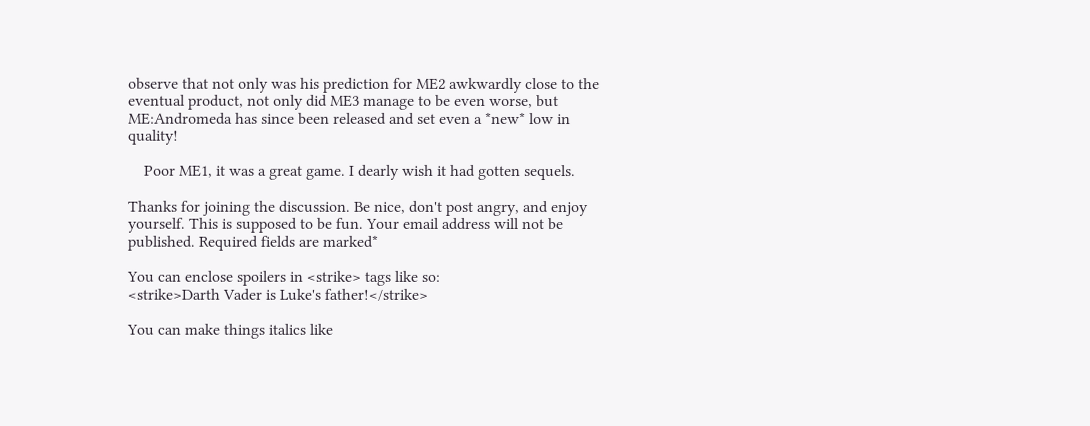observe that not only was his prediction for ME2 awkwardly close to the eventual product, not only did ME3 manage to be even worse, but ME:Andromeda has since been released and set even a *new* low in quality!

    Poor ME1, it was a great game. I dearly wish it had gotten sequels.

Thanks for joining the discussion. Be nice, don't post angry, and enjoy yourself. This is supposed to be fun. Your email address will not be published. Required fields are marked*

You can enclose spoilers in <strike> tags like so:
<strike>Darth Vader is Luke's father!</strike>

You can make things italics like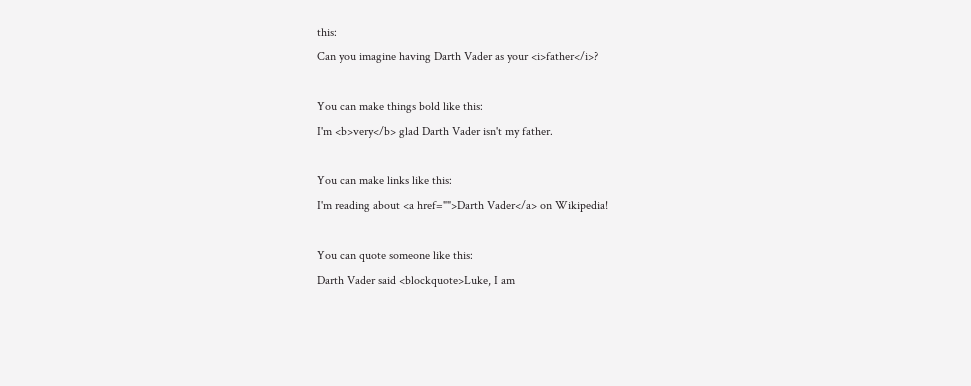this:
Can you imagine having Darth Vader as your <i>father</i>?

You can make things bold like this:
I'm <b>very</b> glad Darth Vader isn't my father.

You can make links like this:
I'm reading about <a href="">Darth Vader</a> on Wikipedia!

You can quote someone like this:
Darth Vader said <blockquote>Luke, I am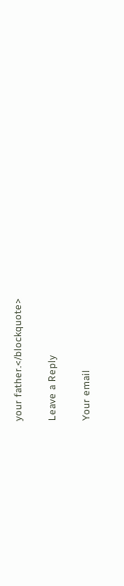your father.</blockquote>

Leave a Reply

Your email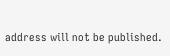address will not be published.